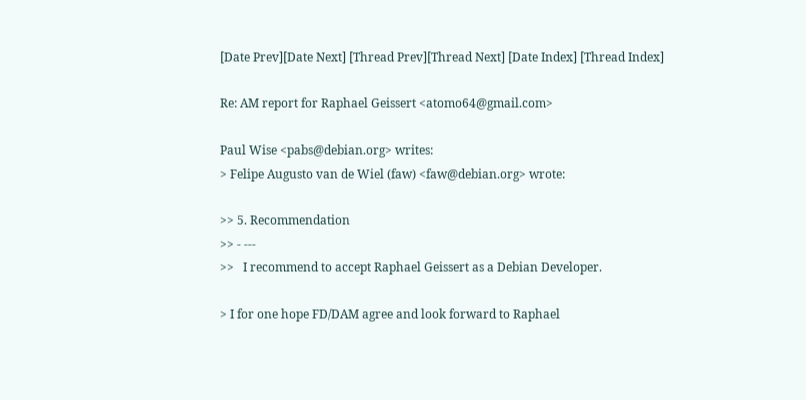[Date Prev][Date Next] [Thread Prev][Thread Next] [Date Index] [Thread Index]

Re: AM report for Raphael Geissert <atomo64@gmail.com>

Paul Wise <pabs@debian.org> writes:
> Felipe Augusto van de Wiel (faw) <faw@debian.org> wrote:

>> 5. Recommendation
>> - ---
>>   I recommend to accept Raphael Geissert as a Debian Developer.

> I for one hope FD/DAM agree and look forward to Raphael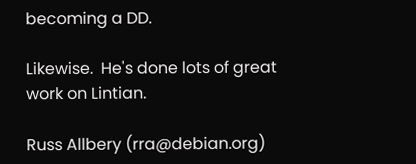becoming a DD.

Likewise.  He's done lots of great work on Lintian.

Russ Allbery (rra@debian.org)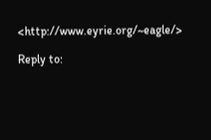<http://www.eyrie.org/~eagle/>

Reply to: